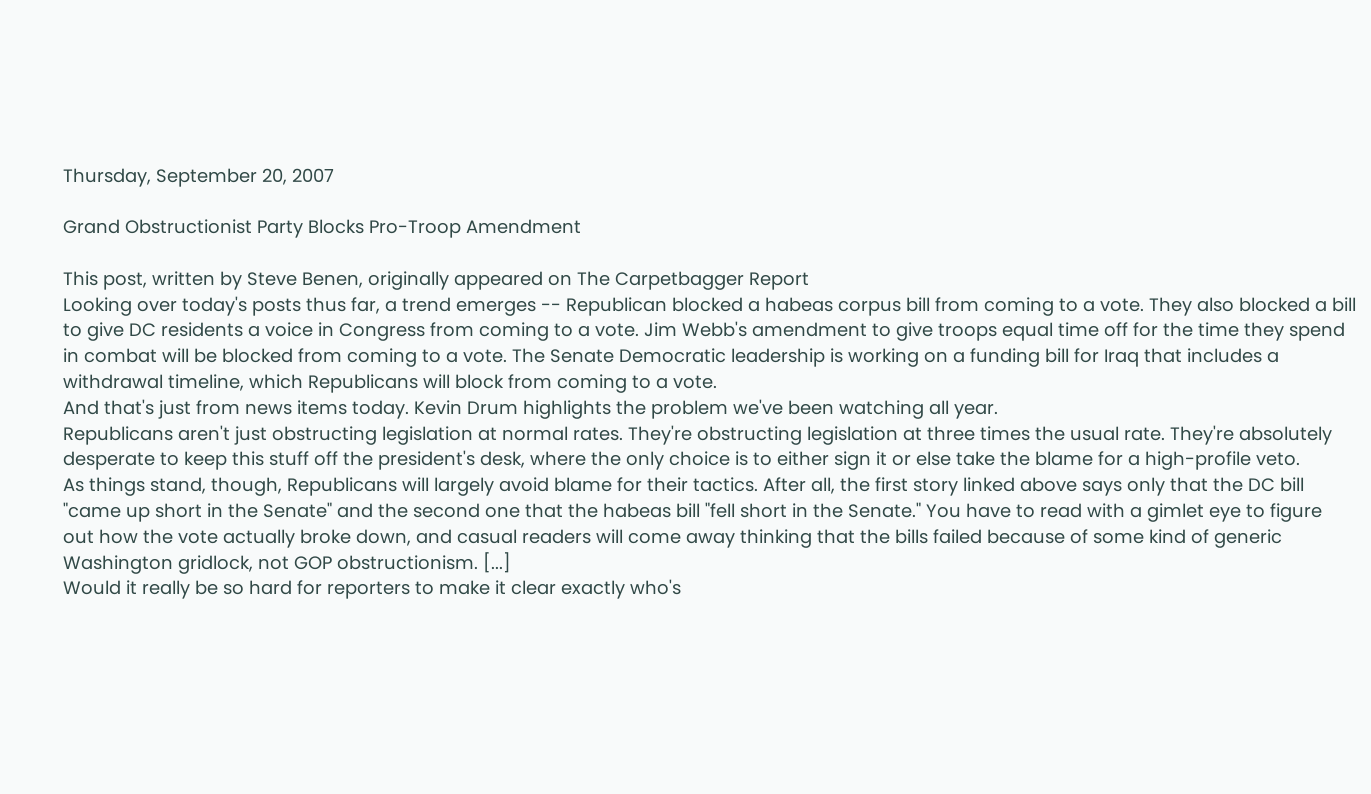Thursday, September 20, 2007

Grand Obstructionist Party Blocks Pro-Troop Amendment

This post, written by Steve Benen, originally appeared on The Carpetbagger Report
Looking over today's posts thus far, a trend emerges -- Republican blocked a habeas corpus bill from coming to a vote. They also blocked a bill to give DC residents a voice in Congress from coming to a vote. Jim Webb's amendment to give troops equal time off for the time they spend in combat will be blocked from coming to a vote. The Senate Democratic leadership is working on a funding bill for Iraq that includes a withdrawal timeline, which Republicans will block from coming to a vote.
And that's just from news items today. Kevin Drum highlights the problem we've been watching all year.
Republicans aren't just obstructing legislation at normal rates. They're obstructing legislation at three times the usual rate. They're absolutely desperate to keep this stuff off the president's desk, where the only choice is to either sign it or else take the blame for a high-profile veto.
As things stand, though, Republicans will largely avoid blame for their tactics. After all, the first story linked above says only that the DC bill "came up short in the Senate" and the second one that the habeas bill "fell short in the Senate." You have to read with a gimlet eye to figure out how the vote actually broke down, and casual readers will come away thinking that the bills failed because of some kind of generic Washington gridlock, not GOP obstructionism. [...]
Would it really be so hard for reporters to make it clear exactly who's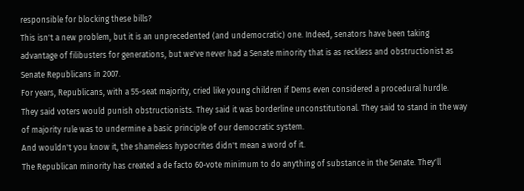responsible for blocking these bills?
This isn't a new problem, but it is an unprecedented (and undemocratic) one. Indeed, senators have been taking advantage of filibusters for generations, but we've never had a Senate minority that is as reckless and obstructionist as Senate Republicans in 2007.
For years, Republicans, with a 55-seat majority, cried like young children if Dems even considered a procedural hurdle. They said voters would punish obstructionists. They said it was borderline unconstitutional. They said to stand in the way of majority rule was to undermine a basic principle of our democratic system.
And wouldn't you know it, the shameless hypocrites didn't mean a word of it.
The Republican minority has created a de facto 60-vote minimum to do anything of substance in the Senate. They'll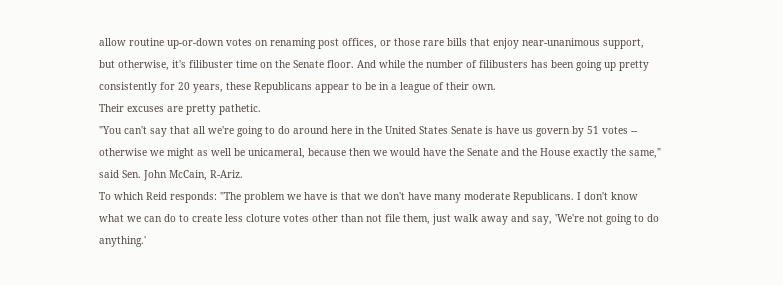allow routine up-or-down votes on renaming post offices, or those rare bills that enjoy near-unanimous support, but otherwise, it's filibuster time on the Senate floor. And while the number of filibusters has been going up pretty consistently for 20 years, these Republicans appear to be in a league of their own.
Their excuses are pretty pathetic.
"You can't say that all we're going to do around here in the United States Senate is have us govern by 51 votes -- otherwise we might as well be unicameral, because then we would have the Senate and the House exactly the same," said Sen. John McCain, R-Ariz.
To which Reid responds: "The problem we have is that we don't have many moderate Republicans. I don't know what we can do to create less cloture votes other than not file them, just walk away and say, 'We're not going to do anything.'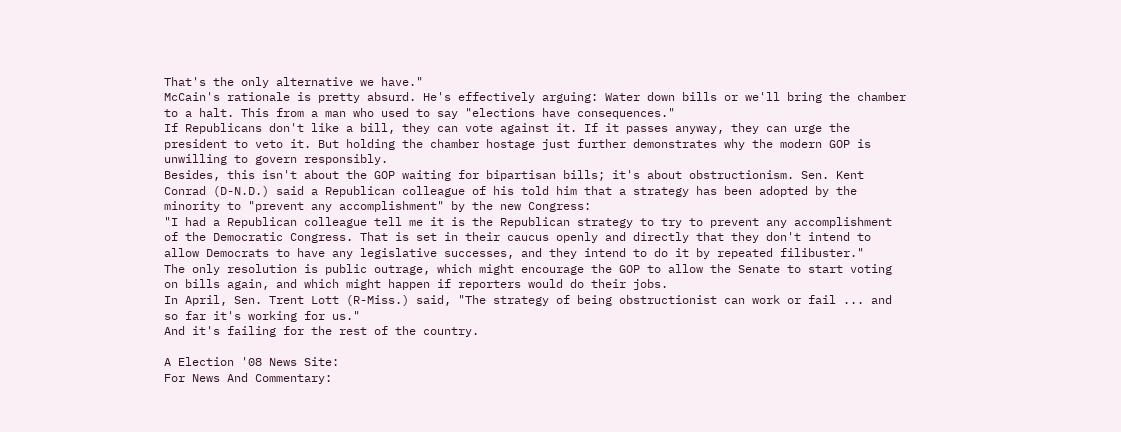That's the only alternative we have."
McCain's rationale is pretty absurd. He's effectively arguing: Water down bills or we'll bring the chamber to a halt. This from a man who used to say "elections have consequences."
If Republicans don't like a bill, they can vote against it. If it passes anyway, they can urge the president to veto it. But holding the chamber hostage just further demonstrates why the modern GOP is unwilling to govern responsibly.
Besides, this isn't about the GOP waiting for bipartisan bills; it's about obstructionism. Sen. Kent Conrad (D-N.D.) said a Republican colleague of his told him that a strategy has been adopted by the minority to "prevent any accomplishment" by the new Congress:
"I had a Republican colleague tell me it is the Republican strategy to try to prevent any accomplishment of the Democratic Congress. That is set in their caucus openly and directly that they don't intend to allow Democrats to have any legislative successes, and they intend to do it by repeated filibuster."
The only resolution is public outrage, which might encourage the GOP to allow the Senate to start voting on bills again, and which might happen if reporters would do their jobs.
In April, Sen. Trent Lott (R-Miss.) said, "The strategy of being obstructionist can work or fail ... and so far it's working for us."
And it's failing for the rest of the country.

A Election '08 News Site:
For News And Commentary: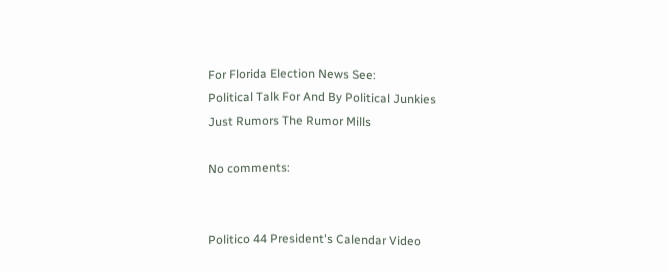For Florida Election News See:
Political Talk For And By Political Junkies
Just Rumors The Rumor Mills

No comments:


Politico 44 President's Calendar Video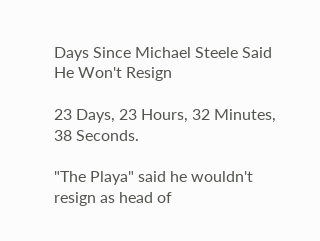Days Since Michael Steele Said He Won't Resign

23 Days, 23 Hours, 32 Minutes, 38 Seconds.

"The Playa" said he wouldn't resign as head of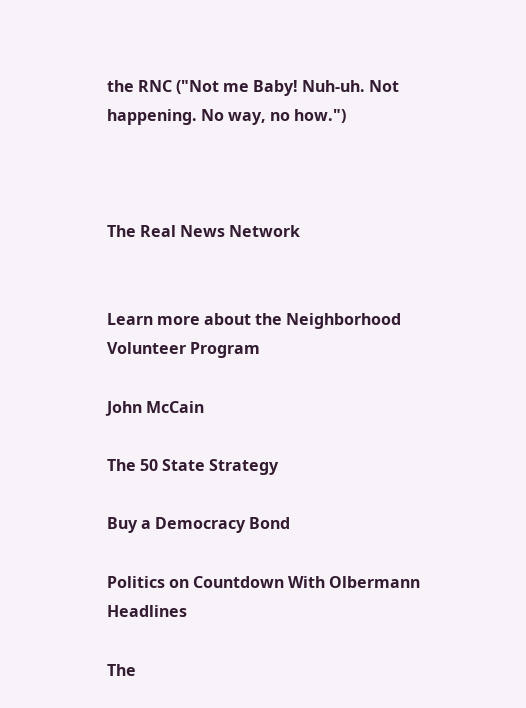the RNC ("Not me Baby! Nuh-uh. Not happening. No way, no how.")



The Real News Network


Learn more about the Neighborhood Volunteer Program

John McCain

The 50 State Strategy

Buy a Democracy Bond

Politics on Countdown With Olbermann Headlines

The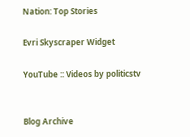Nation: Top Stories

Evri Skyscraper Widget

YouTube :: Videos by politicstv


Blog Archive